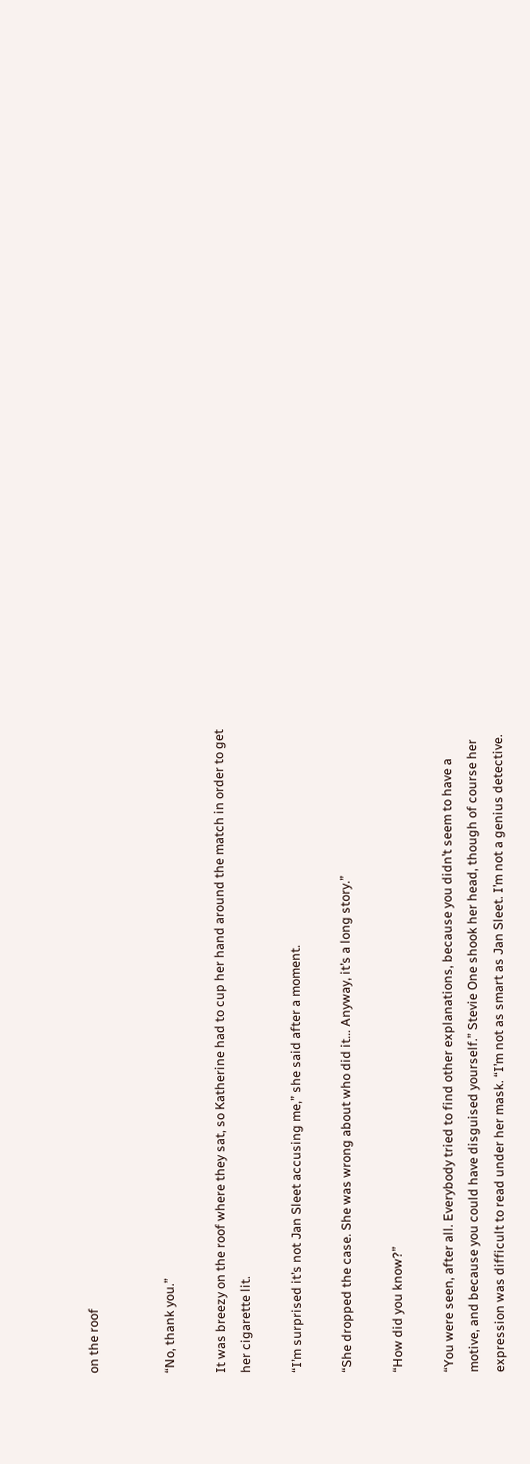on the roof


“No, thank you.”

It was breezy on the roof where they sat, so Katherine had to cup her hand around the match in order to get her cigarette lit.

“I’m surprised it’s not Jan Sleet accusing me,” she said after a moment.

“She dropped the case. She was wrong about who did it… Anyway, it’s a long story.”

“How did you know?”

“You were seen, after all. Everybody tried to find other explanations, because you didn’t seem to have a motive, and because you could have disguised yourself.” Stevie One shook her head, though of course her expression was difficult to read under her mask. “I’m not as smart as Jan Sleet. I’m not a genius detective.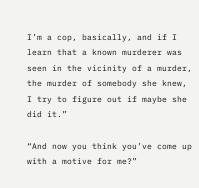I’m a cop, basically, and if I learn that a known murderer was seen in the vicinity of a murder, the murder of somebody she knew, I try to figure out if maybe she did it.”

“And now you think you’ve come up with a motive for me?”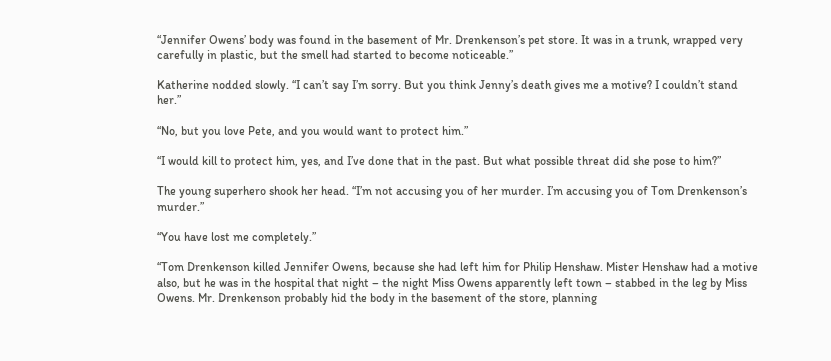“Jennifer Owens’ body was found in the basement of Mr. Drenkenson’s pet store. It was in a trunk, wrapped very carefully in plastic, but the smell had started to become noticeable.”

Katherine nodded slowly. “I can’t say I’m sorry. But you think Jenny’s death gives me a motive? I couldn’t stand her.”

“No, but you love Pete, and you would want to protect him.”

“I would kill to protect him, yes, and I’ve done that in the past. But what possible threat did she pose to him?”

The young superhero shook her head. “I’m not accusing you of her murder. I’m accusing you of Tom Drenkenson’s murder.”

“You have lost me completely.”

“Tom Drenkenson killed Jennifer Owens, because she had left him for Philip Henshaw. Mister Henshaw had a motive also, but he was in the hospital that night – the night Miss Owens apparently left town – stabbed in the leg by Miss Owens. Mr. Drenkenson probably hid the body in the basement of the store, planning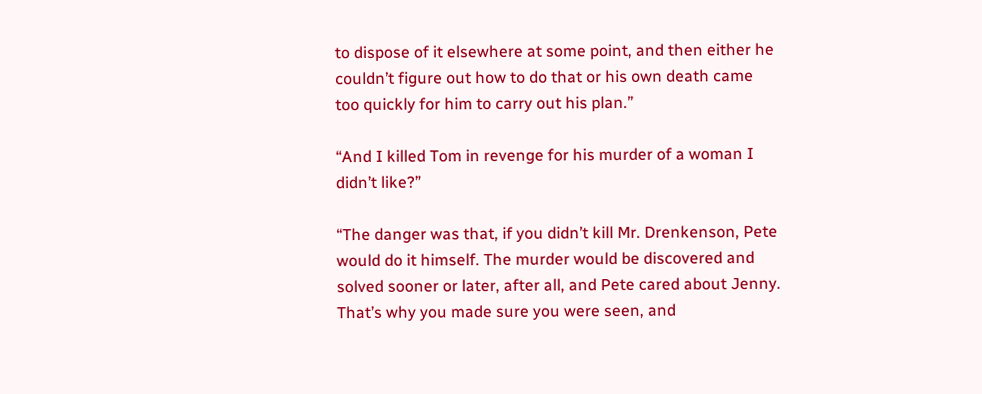to dispose of it elsewhere at some point, and then either he couldn’t figure out how to do that or his own death came too quickly for him to carry out his plan.”

“And I killed Tom in revenge for his murder of a woman I didn’t like?”

“The danger was that, if you didn’t kill Mr. Drenkenson, Pete would do it himself. The murder would be discovered and solved sooner or later, after all, and Pete cared about Jenny. That’s why you made sure you were seen, and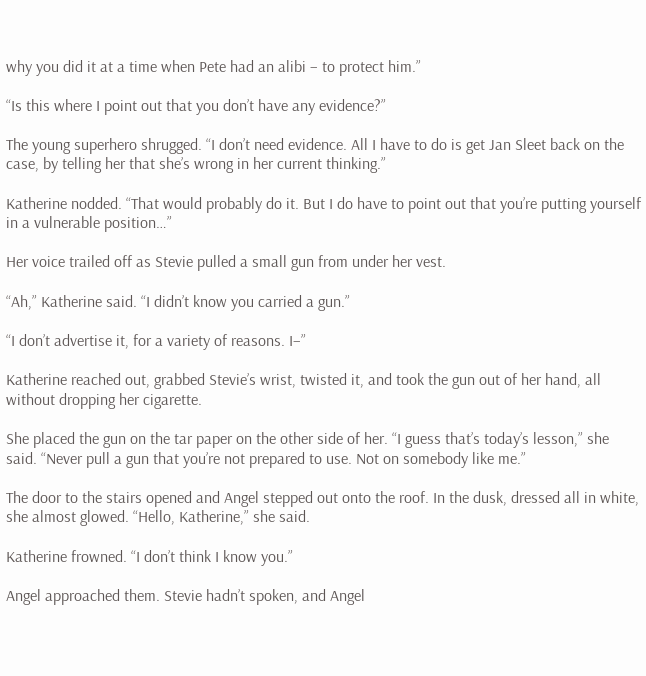why you did it at a time when Pete had an alibi – to protect him.”

“Is this where I point out that you don’t have any evidence?”

The young superhero shrugged. “I don’t need evidence. All I have to do is get Jan Sleet back on the case, by telling her that she’s wrong in her current thinking.”

Katherine nodded. “That would probably do it. But I do have to point out that you’re putting yourself in a vulnerable position…”

Her voice trailed off as Stevie pulled a small gun from under her vest.

“Ah,” Katherine said. “I didn’t know you carried a gun.”

“I don’t advertise it, for a variety of reasons. I–”

Katherine reached out, grabbed Stevie’s wrist, twisted it, and took the gun out of her hand, all without dropping her cigarette.

She placed the gun on the tar paper on the other side of her. “I guess that’s today’s lesson,” she said. “Never pull a gun that you’re not prepared to use. Not on somebody like me.”

The door to the stairs opened and Angel stepped out onto the roof. In the dusk, dressed all in white, she almost glowed. “Hello, Katherine,” she said.

Katherine frowned. “I don’t think I know you.”

Angel approached them. Stevie hadn’t spoken, and Angel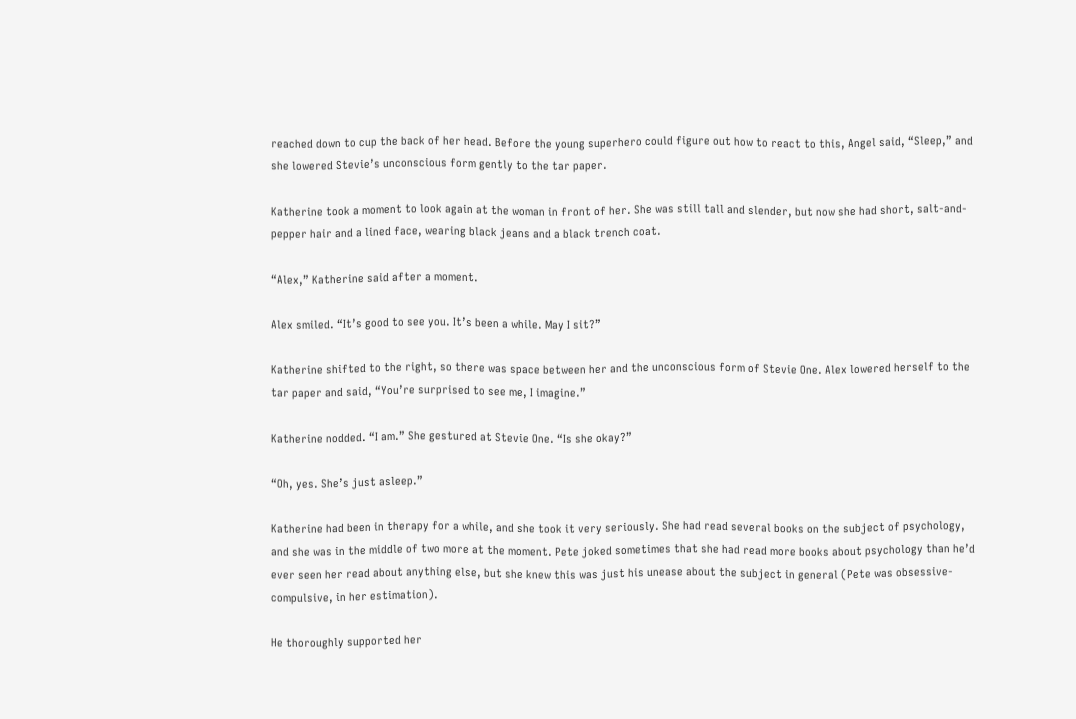reached down to cup the back of her head. Before the young superhero could figure out how to react to this, Angel said, “Sleep,” and she lowered Stevie’s unconscious form gently to the tar paper.

Katherine took a moment to look again at the woman in front of her. She was still tall and slender, but now she had short, salt-and-pepper hair and a lined face, wearing black jeans and a black trench coat.

“Alex,” Katherine said after a moment.

Alex smiled. “It’s good to see you. It’s been a while. May I sit?”

Katherine shifted to the right, so there was space between her and the unconscious form of Stevie One. Alex lowered herself to the tar paper and said, “You’re surprised to see me, I imagine.”

Katherine nodded. “I am.” She gestured at Stevie One. “Is she okay?”

“Oh, yes. She’s just asleep.”

Katherine had been in therapy for a while, and she took it very seriously. She had read several books on the subject of psychology, and she was in the middle of two more at the moment. Pete joked sometimes that she had read more books about psychology than he’d ever seen her read about anything else, but she knew this was just his unease about the subject in general (Pete was obsessive-compulsive, in her estimation).

He thoroughly supported her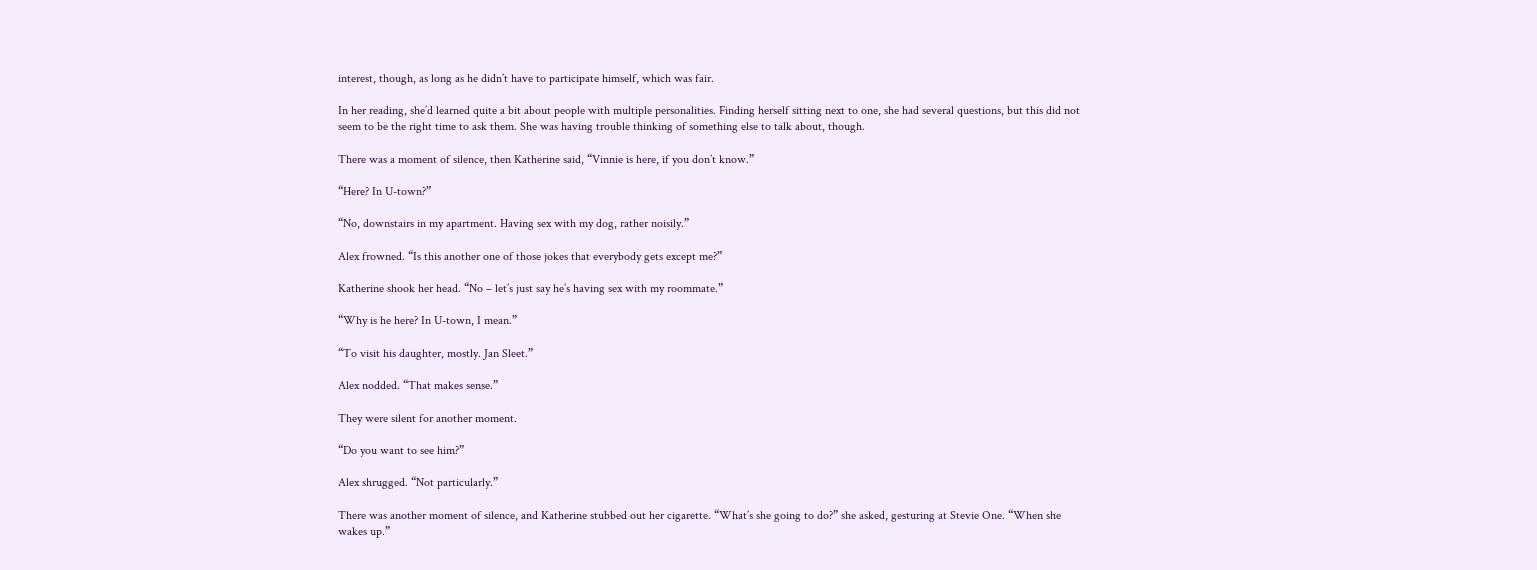interest, though, as long as he didn’t have to participate himself, which was fair.

In her reading, she’d learned quite a bit about people with multiple personalities. Finding herself sitting next to one, she had several questions, but this did not seem to be the right time to ask them. She was having trouble thinking of something else to talk about, though.

There was a moment of silence, then Katherine said, “Vinnie is here, if you don’t know.”

“Here? In U-town?”

“No, downstairs in my apartment. Having sex with my dog, rather noisily.”

Alex frowned. “Is this another one of those jokes that everybody gets except me?”

Katherine shook her head. “No – let’s just say he’s having sex with my roommate.”

“Why is he here? In U-town, I mean.”

“To visit his daughter, mostly. Jan Sleet.”

Alex nodded. “That makes sense.”

They were silent for another moment.

“Do you want to see him?”

Alex shrugged. “Not particularly.”

There was another moment of silence, and Katherine stubbed out her cigarette. “What’s she going to do?” she asked, gesturing at Stevie One. “When she wakes up.”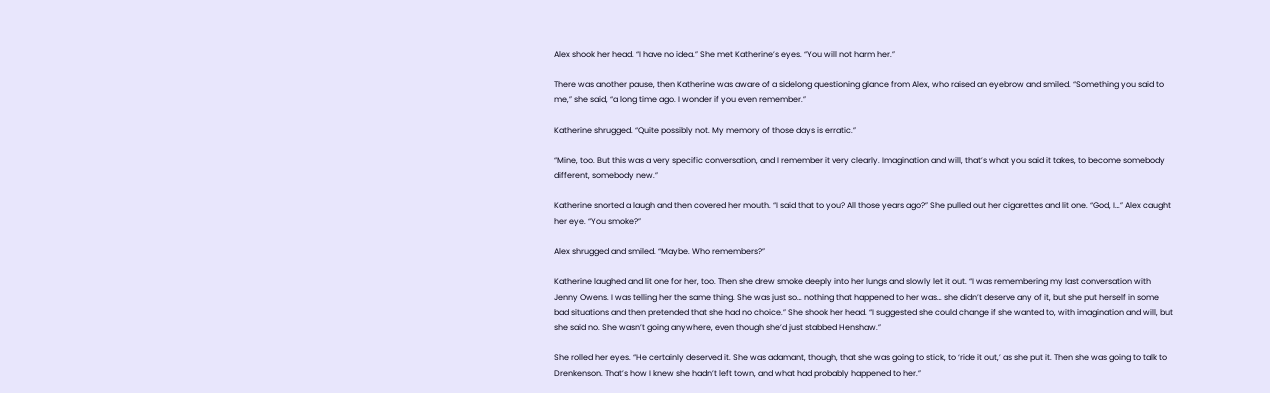Alex shook her head. “I have no idea.” She met Katherine’s eyes. “You will not harm her.”

There was another pause, then Katherine was aware of a sidelong questioning glance from Alex, who raised an eyebrow and smiled. “Something you said to me,” she said, “a long time ago. I wonder if you even remember.”

Katherine shrugged. “Quite possibly not. My memory of those days is erratic.”

“Mine, too. But this was a very specific conversation, and I remember it very clearly. Imagination and will, that’s what you said it takes, to become somebody different, somebody new.”

Katherine snorted a laugh and then covered her mouth. “I said that to you? All those years ago?” She pulled out her cigarettes and lit one. “God, I…” Alex caught her eye. “You smoke?”

Alex shrugged and smiled. “Maybe. Who remembers?”

Katherine laughed and lit one for her, too. Then she drew smoke deeply into her lungs and slowly let it out. “I was remembering my last conversation with Jenny Owens. I was telling her the same thing. She was just so… nothing that happened to her was… she didn’t deserve any of it, but she put herself in some bad situations and then pretended that she had no choice.” She shook her head. “I suggested she could change if she wanted to, with imagination and will, but she said no. She wasn’t going anywhere, even though she’d just stabbed Henshaw.”

She rolled her eyes. “He certainly deserved it. She was adamant, though, that she was going to stick, to ‘ride it out,’ as she put it. Then she was going to talk to Drenkenson. That’s how I knew she hadn’t left town, and what had probably happened to her.”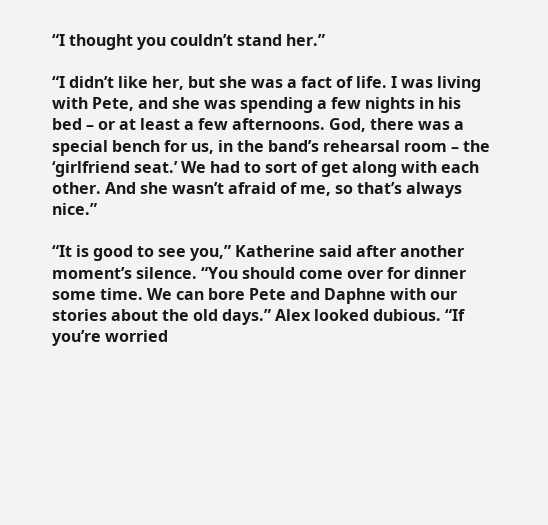“I thought you couldn’t stand her.”

“I didn’t like her, but she was a fact of life. I was living with Pete, and she was spending a few nights in his bed – or at least a few afternoons. God, there was a special bench for us, in the band’s rehearsal room – the ‘girlfriend seat.’ We had to sort of get along with each other. And she wasn’t afraid of me, so that’s always nice.”

“It is good to see you,” Katherine said after another moment’s silence. “You should come over for dinner some time. We can bore Pete and Daphne with our stories about the old days.” Alex looked dubious. “If you’re worried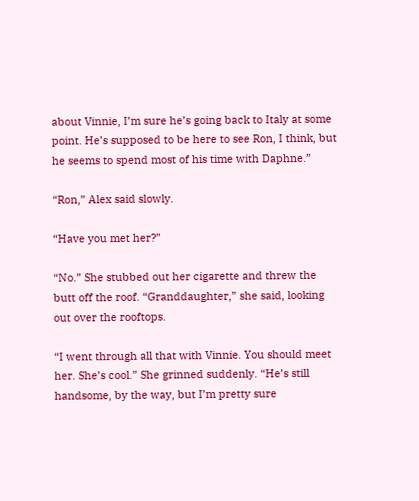about Vinnie, I’m sure he’s going back to Italy at some point. He’s supposed to be here to see Ron, I think, but he seems to spend most of his time with Daphne.”

“Ron,” Alex said slowly.

“Have you met her?”

“No.” She stubbed out her cigarette and threw the butt off the roof. “Granddaughter,” she said, looking out over the rooftops.

“I went through all that with Vinnie. You should meet her. She’s cool.” She grinned suddenly. “He’s still handsome, by the way, but I’m pretty sure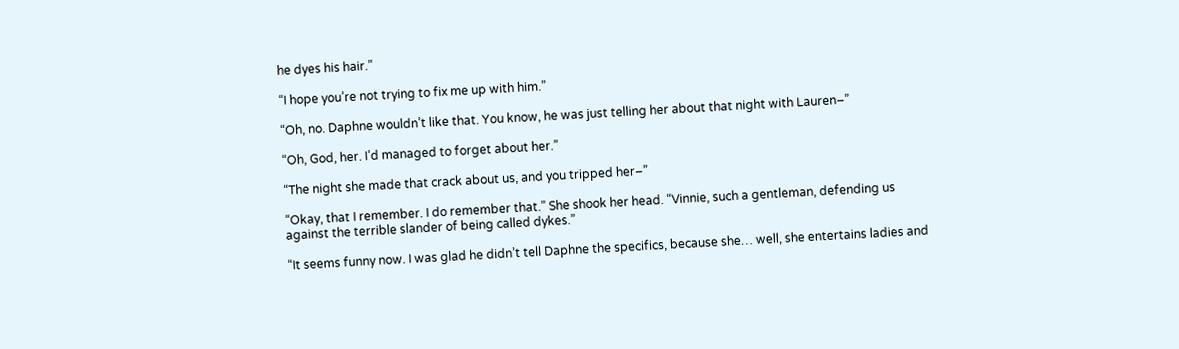he dyes his hair.”

“I hope you’re not trying to fix me up with him.”

“Oh, no. Daphne wouldn’t like that. You know, he was just telling her about that night with Lauren–”

“Oh, God, her. I’d managed to forget about her.”

“The night she made that crack about us, and you tripped her–”

“Okay, that I remember. I do remember that.” She shook her head. “Vinnie, such a gentleman, defending us against the terrible slander of being called dykes.”

“It seems funny now. I was glad he didn’t tell Daphne the specifics, because she… well, she entertains ladies and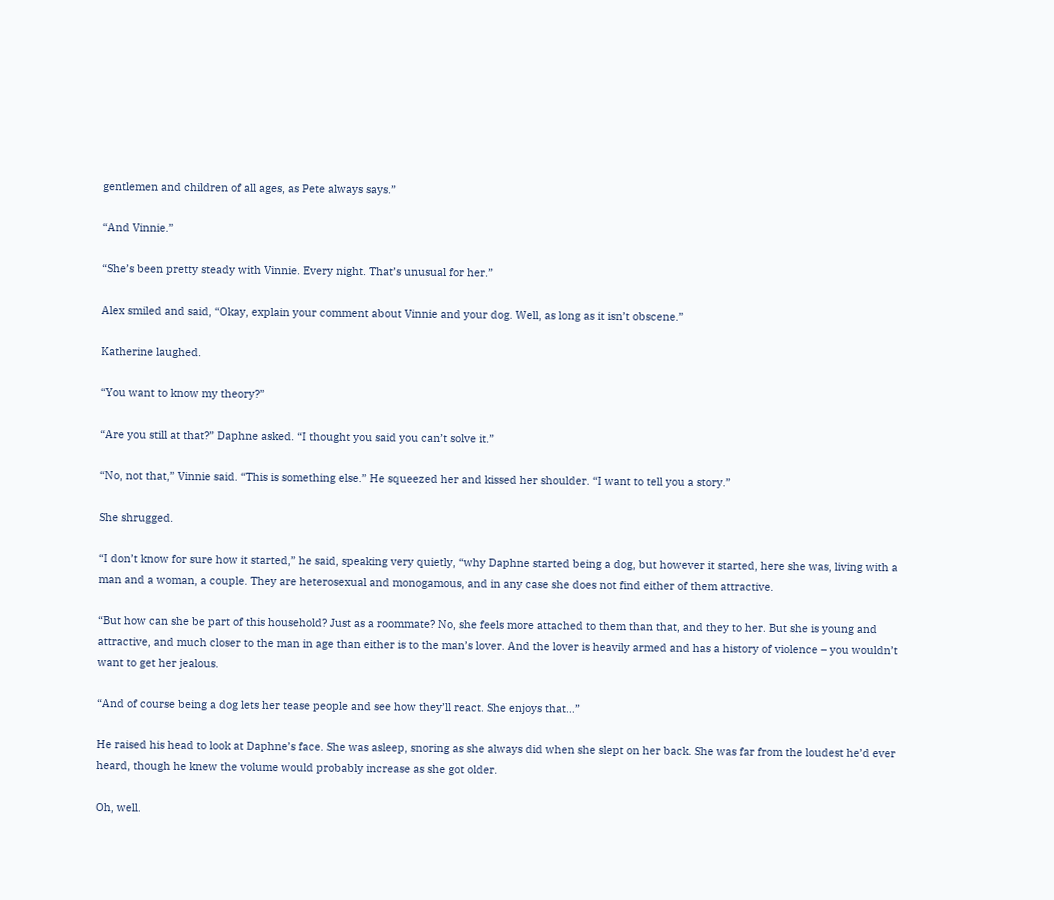gentlemen and children of all ages, as Pete always says.”

“And Vinnie.”

“She’s been pretty steady with Vinnie. Every night. That’s unusual for her.”

Alex smiled and said, “Okay, explain your comment about Vinnie and your dog. Well, as long as it isn’t obscene.”

Katherine laughed.

“You want to know my theory?”

“Are you still at that?” Daphne asked. “I thought you said you can’t solve it.”

“No, not that,” Vinnie said. “This is something else.” He squeezed her and kissed her shoulder. “I want to tell you a story.”

She shrugged.

“I don’t know for sure how it started,” he said, speaking very quietly, “why Daphne started being a dog, but however it started, here she was, living with a man and a woman, a couple. They are heterosexual and monogamous, and in any case she does not find either of them attractive.

“But how can she be part of this household? Just as a roommate? No, she feels more attached to them than that, and they to her. But she is young and attractive, and much closer to the man in age than either is to the man’s lover. And the lover is heavily armed and has a history of violence – you wouldn’t want to get her jealous.

“And of course being a dog lets her tease people and see how they’ll react. She enjoys that…”

He raised his head to look at Daphne’s face. She was asleep, snoring as she always did when she slept on her back. She was far from the loudest he’d ever heard, though he knew the volume would probably increase as she got older.

Oh, well.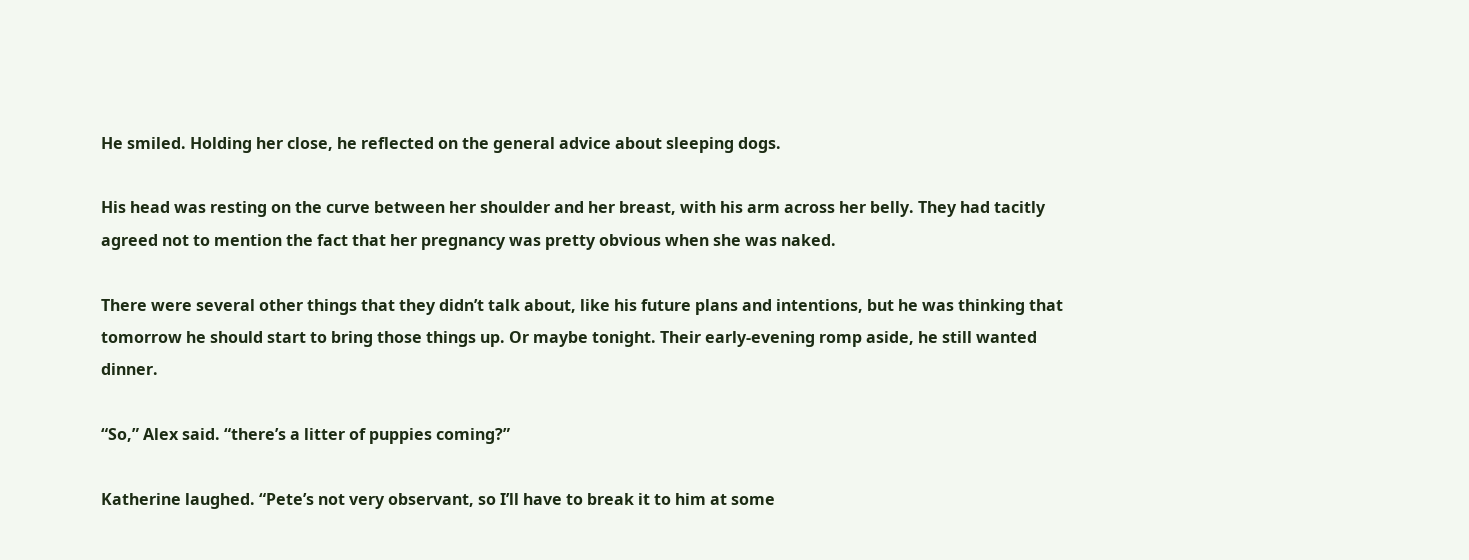He smiled. Holding her close, he reflected on the general advice about sleeping dogs.

His head was resting on the curve between her shoulder and her breast, with his arm across her belly. They had tacitly agreed not to mention the fact that her pregnancy was pretty obvious when she was naked.

There were several other things that they didn’t talk about, like his future plans and intentions, but he was thinking that tomorrow he should start to bring those things up. Or maybe tonight. Their early-evening romp aside, he still wanted dinner.

“So,” Alex said. “there’s a litter of puppies coming?”

Katherine laughed. “Pete’s not very observant, so I’ll have to break it to him at some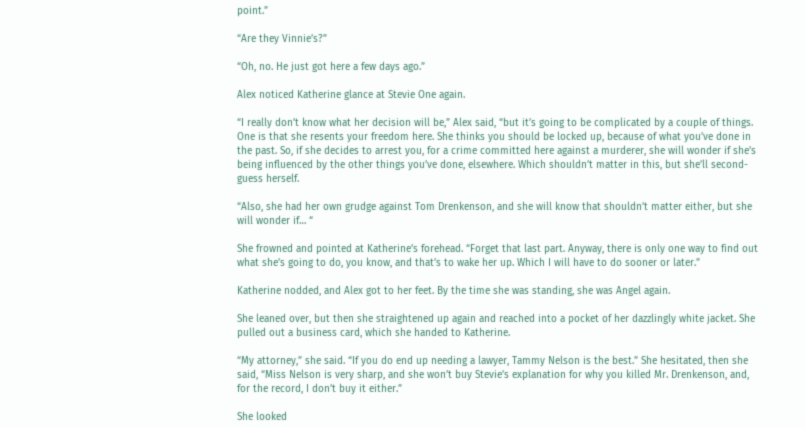point.”

“Are they Vinnie’s?”

“Oh, no. He just got here a few days ago.”

Alex noticed Katherine glance at Stevie One again.

“I really don’t know what her decision will be,” Alex said, “but it’s going to be complicated by a couple of things. One is that she resents your freedom here. She thinks you should be locked up, because of what you’ve done in the past. So, if she decides to arrest you, for a crime committed here against a murderer, she will wonder if she’s being influenced by the other things you’ve done, elsewhere. Which shouldn’t matter in this, but she’ll second-guess herself.

“Also, she had her own grudge against Tom Drenkenson, and she will know that shouldn’t matter either, but she will wonder if… “

She frowned and pointed at Katherine’s forehead. “Forget that last part. Anyway, there is only one way to find out what she’s going to do, you know, and that’s to wake her up. Which I will have to do sooner or later.”

Katherine nodded, and Alex got to her feet. By the time she was standing, she was Angel again.

She leaned over, but then she straightened up again and reached into a pocket of her dazzlingly white jacket. She pulled out a business card, which she handed to Katherine.

“My attorney,” she said. “If you do end up needing a lawyer, Tammy Nelson is the best.” She hesitated, then she said, “Miss Nelson is very sharp, and she won’t buy Stevie’s explanation for why you killed Mr. Drenkenson, and, for the record, I don’t buy it either.”

She looked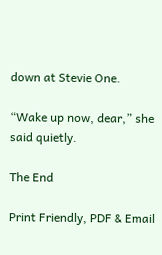down at Stevie One.

“Wake up now, dear,” she said quietly.

The End

Print Friendly, PDF & Email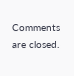Comments are closed.